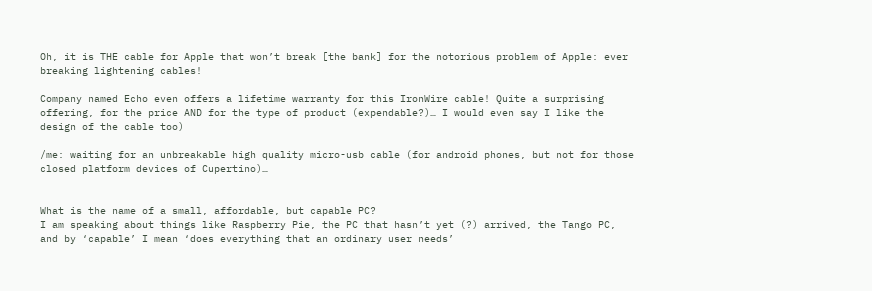Oh, it is THE cable for Apple that won’t break [the bank] for the notorious problem of Apple: ever breaking lightening cables!

Company named Echo even offers a lifetime warranty for this IronWire cable! Quite a surprising offering, for the price AND for the type of product (expendable?)… I would even say I like the design of the cable too)

/me: waiting for an unbreakable high quality micro-usb cable (for android phones, but not for those closed platform devices of Cupertino)…


What is the name of a small, affordable, but capable PC?
I am speaking about things like Raspberry Pie, the PC that hasn’t yet (?) arrived, the Tango PC, and by ‘capable’ I mean ‘does everything that an ordinary user needs’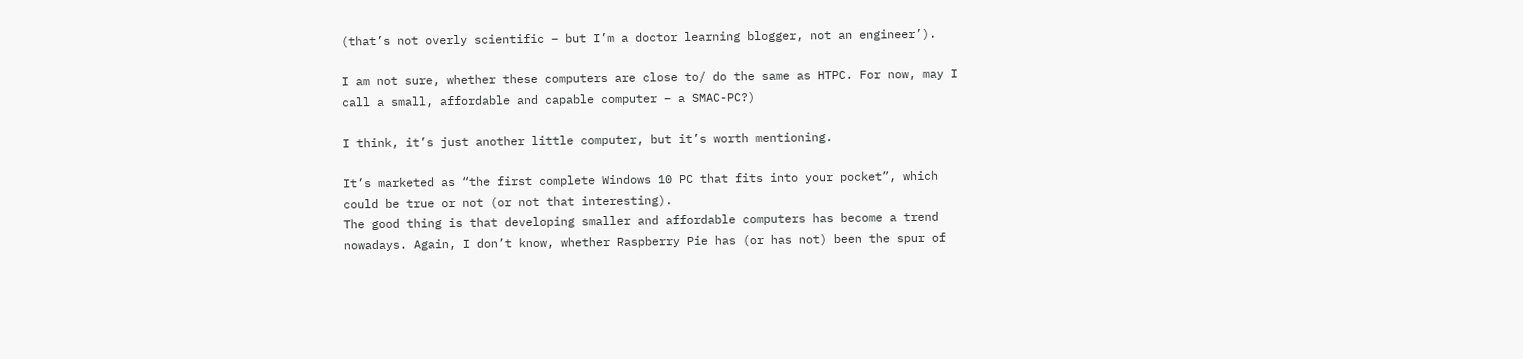(that’s not overly scientific – but I’m a doctor learning blogger, not an engineer’).

I am not sure, whether these computers are close to/ do the same as HTPC. For now, may I call a small, affordable and capable computer – a SMAC-PC?)

I think, it’s just another little computer, but it’s worth mentioning.

It’s marketed as “the first complete Windows 10 PC that fits into your pocket”, which could be true or not (or not that interesting).
The good thing is that developing smaller and affordable computers has become a trend nowadays. Again, I don’t know, whether Raspberry Pie has (or has not) been the spur of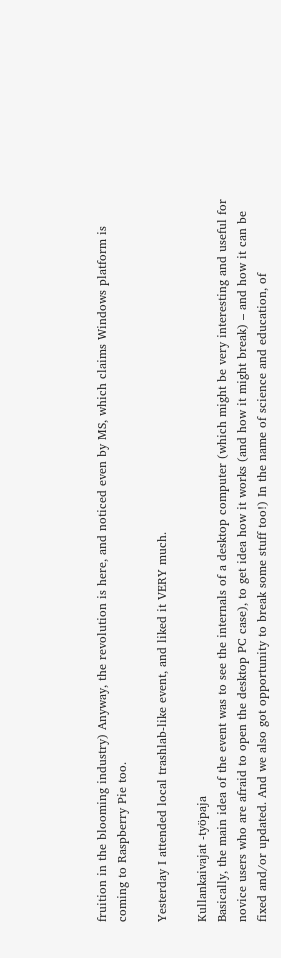fruition in the blooming industry) Anyway, the revolution is here, and noticed even by MS, which claims Windows platform is coming to Raspberry Pie too.

Yesterday I attended local trashlab-like event, and liked it VERY much.

Kullankaivajat -työpaja
Basically, the main idea of the event was to see the internals of a desktop computer (which might be very interesting and useful for novice users who are afraid to open the desktop PC case), to get idea how it works (and how it might break) – and how it can be fixed and/or updated. And we also got opportunity to break some stuff too!) In the name of science and education, of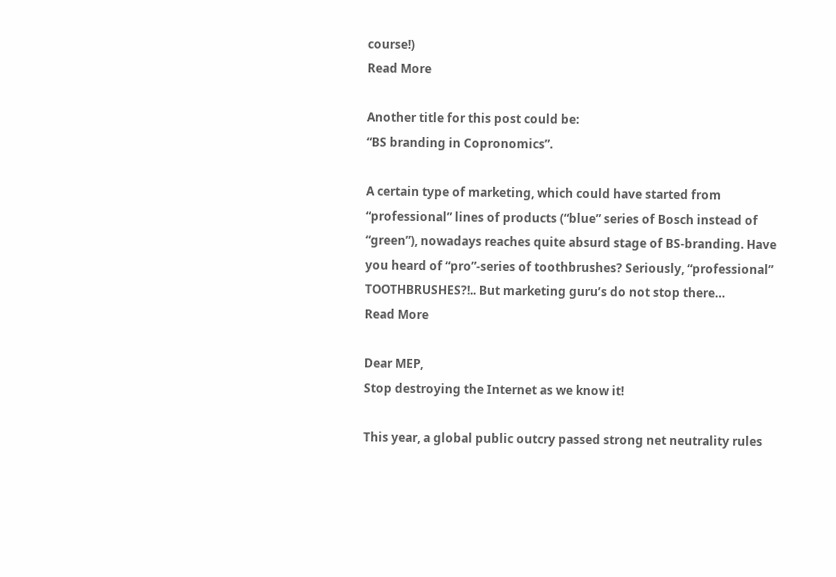course!)
Read More

Another title for this post could be:
“BS branding in Copronomics”.

A certain type of marketing, which could have started from “professional” lines of products (“blue” series of Bosch instead of “green”), nowadays reaches quite absurd stage of BS-branding. Have you heard of “pro”-series of toothbrushes? Seriously, “professional” TOOTHBRUSHES?!.. But marketing guru’s do not stop there…
Read More

Dear MEP,
Stop destroying the Internet as we know it!

This year, a global public outcry passed strong net neutrality rules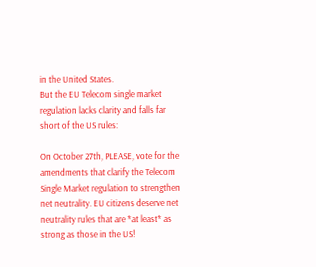in the United States.
But the EU Telecom single market regulation lacks clarity and falls far short of the US rules:

On October 27th, PLEASE, vote for the amendments that clarify the Telecom Single Market regulation to strengthen net neutrality. EU citizens deserve net neutrality rules that are *at least* as strong as those in the US!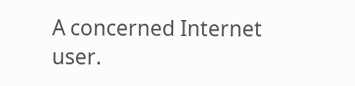A concerned Internet user.